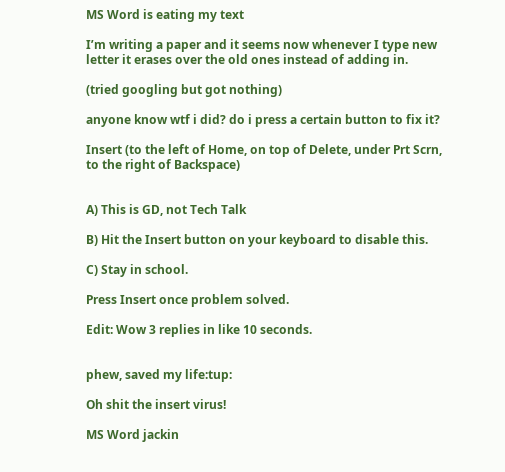MS Word is eating my text

I’m writing a paper and it seems now whenever I type new letter it erases over the old ones instead of adding in.

(tried googling but got nothing)

anyone know wtf i did? do i press a certain button to fix it?

Insert (to the left of Home, on top of Delete, under Prt Scrn, to the right of Backspace)


A) This is GD, not Tech Talk

B) Hit the Insert button on your keyboard to disable this.

C) Stay in school.

Press Insert once problem solved.

Edit: Wow 3 replies in like 10 seconds.


phew, saved my life:tup:

Oh shit the insert virus!

MS Word jackin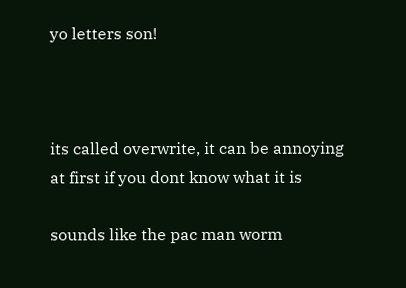yo letters son!



its called overwrite, it can be annoying at first if you dont know what it is

sounds like the pac man worm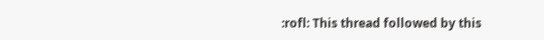:rofl: This thread followed by this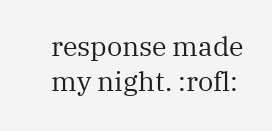response made my night. :rofl: